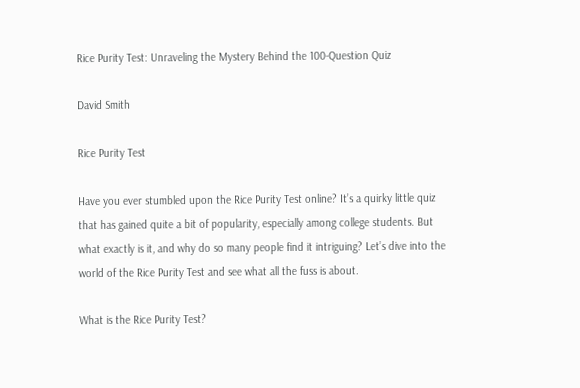Rice Purity Test: Unraveling the Mystery Behind the 100-Question Quiz

David Smith

Rice Purity Test

Have you ever stumbled upon the Rice Purity Test online? It’s a quirky little quiz that has gained quite a bit of popularity, especially among college students. But what exactly is it, and why do so many people find it intriguing? Let’s dive into the world of the Rice Purity Test and see what all the fuss is about.

What is the Rice Purity Test?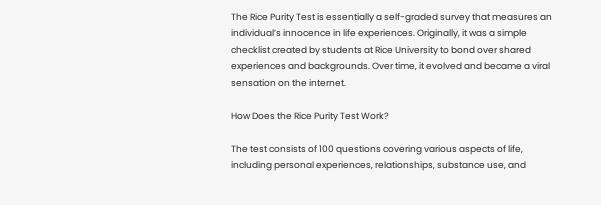The Rice Purity Test is essentially a self-graded survey that measures an individual’s innocence in life experiences. Originally, it was a simple checklist created by students at Rice University to bond over shared experiences and backgrounds. Over time, it evolved and became a viral sensation on the internet.

How Does the Rice Purity Test Work?

The test consists of 100 questions covering various aspects of life, including personal experiences, relationships, substance use, and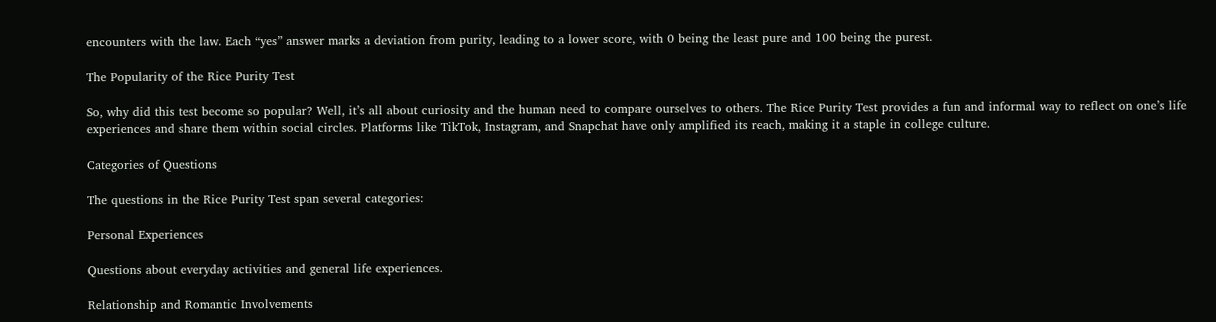encounters with the law. Each “yes” answer marks a deviation from purity, leading to a lower score, with 0 being the least pure and 100 being the purest.

The Popularity of the Rice Purity Test

So, why did this test become so popular? Well, it’s all about curiosity and the human need to compare ourselves to others. The Rice Purity Test provides a fun and informal way to reflect on one’s life experiences and share them within social circles. Platforms like TikTok, Instagram, and Snapchat have only amplified its reach, making it a staple in college culture.

Categories of Questions

The questions in the Rice Purity Test span several categories:

Personal Experiences

Questions about everyday activities and general life experiences.

Relationship and Romantic Involvements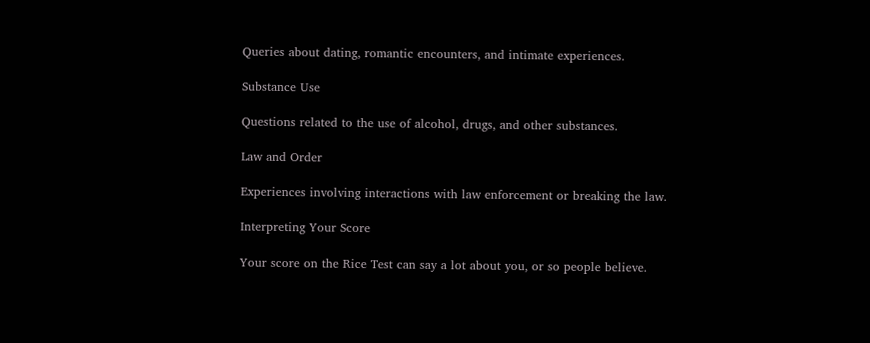Queries about dating, romantic encounters, and intimate experiences.

Substance Use

Questions related to the use of alcohol, drugs, and other substances.

Law and Order

Experiences involving interactions with law enforcement or breaking the law.

Interpreting Your Score

Your score on the Rice Test can say a lot about you, or so people believe.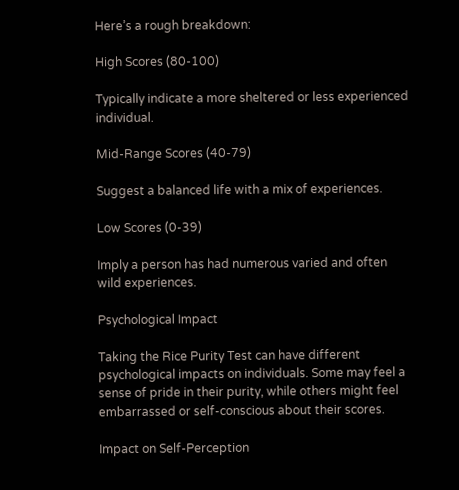Here’s a rough breakdown:

High Scores (80-100)

Typically indicate a more sheltered or less experienced individual.

Mid-Range Scores (40-79)

Suggest a balanced life with a mix of experiences.

Low Scores (0-39)

Imply a person has had numerous varied and often wild experiences.

Psychological Impact

Taking the Rice Purity Test can have different psychological impacts on individuals. Some may feel a sense of pride in their purity, while others might feel embarrassed or self-conscious about their scores.

Impact on Self-Perception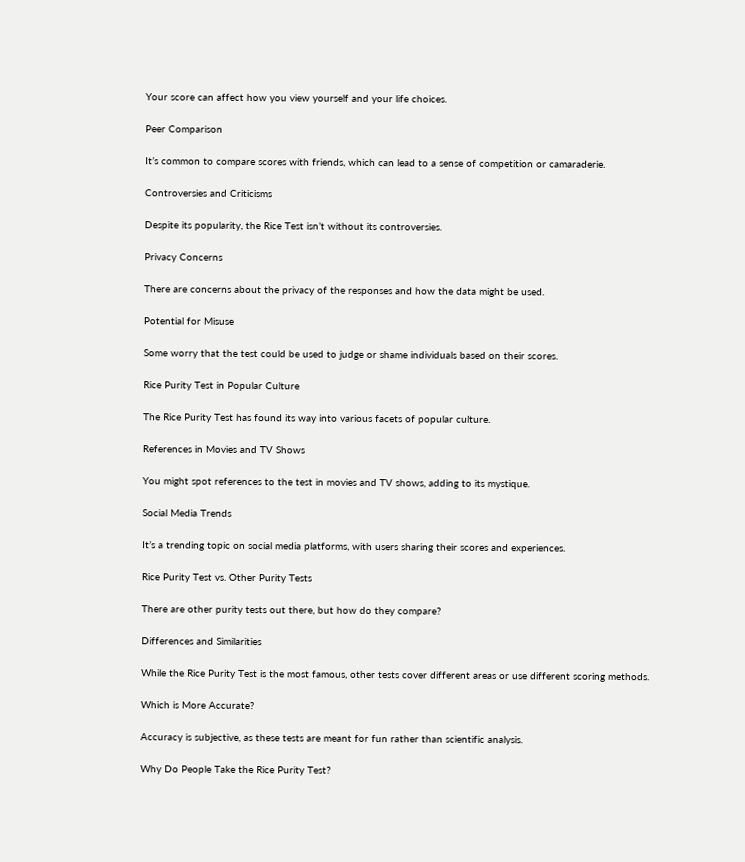Your score can affect how you view yourself and your life choices.

Peer Comparison

It’s common to compare scores with friends, which can lead to a sense of competition or camaraderie.

Controversies and Criticisms

Despite its popularity, the Rice Test isn’t without its controversies.

Privacy Concerns

There are concerns about the privacy of the responses and how the data might be used.

Potential for Misuse

Some worry that the test could be used to judge or shame individuals based on their scores.

Rice Purity Test in Popular Culture

The Rice Purity Test has found its way into various facets of popular culture.

References in Movies and TV Shows

You might spot references to the test in movies and TV shows, adding to its mystique.

Social Media Trends

It’s a trending topic on social media platforms, with users sharing their scores and experiences.

Rice Purity Test vs. Other Purity Tests

There are other purity tests out there, but how do they compare?

Differences and Similarities

While the Rice Purity Test is the most famous, other tests cover different areas or use different scoring methods.

Which is More Accurate?

Accuracy is subjective, as these tests are meant for fun rather than scientific analysis.

Why Do People Take the Rice Purity Test?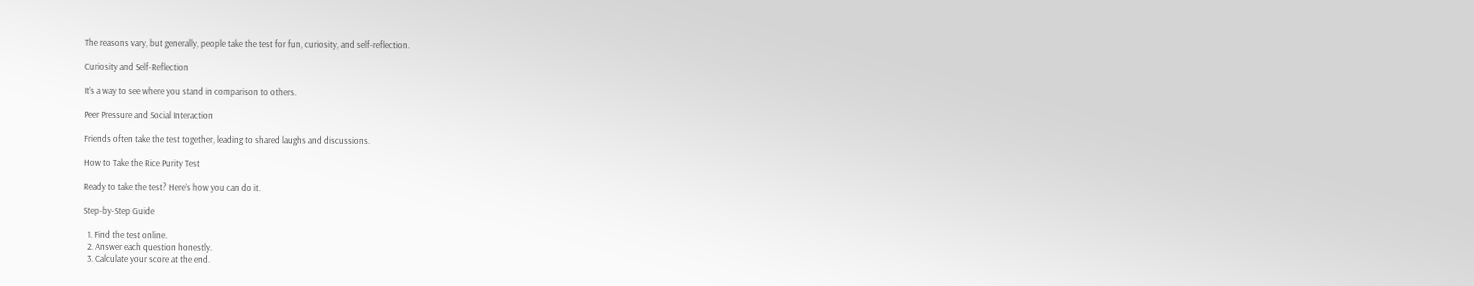The reasons vary, but generally, people take the test for fun, curiosity, and self-reflection.

Curiosity and Self-Reflection

It’s a way to see where you stand in comparison to others.

Peer Pressure and Social Interaction

Friends often take the test together, leading to shared laughs and discussions.

How to Take the Rice Purity Test

Ready to take the test? Here’s how you can do it.

Step-by-Step Guide

  1. Find the test online.
  2. Answer each question honestly.
  3. Calculate your score at the end.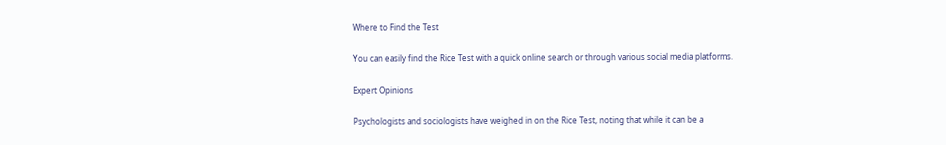Where to Find the Test

You can easily find the Rice Test with a quick online search or through various social media platforms.

Expert Opinions

Psychologists and sociologists have weighed in on the Rice Test, noting that while it can be a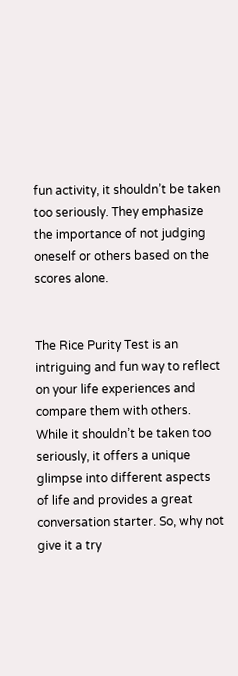fun activity, it shouldn’t be taken too seriously. They emphasize the importance of not judging oneself or others based on the scores alone.


The Rice Purity Test is an intriguing and fun way to reflect on your life experiences and compare them with others. While it shouldn’t be taken too seriously, it offers a unique glimpse into different aspects of life and provides a great conversation starter. So, why not give it a try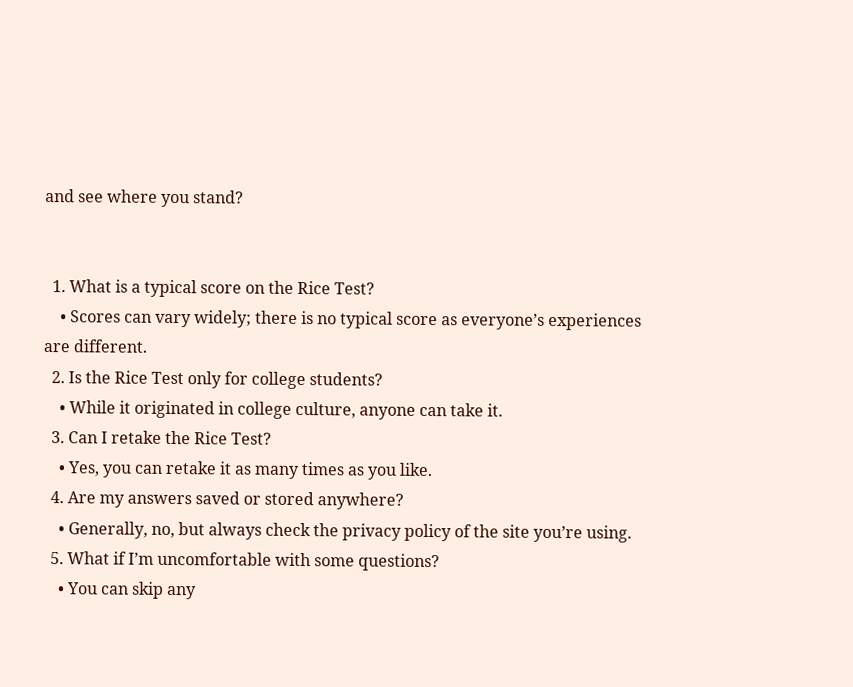and see where you stand?


  1. What is a typical score on the Rice Test?
    • Scores can vary widely; there is no typical score as everyone’s experiences are different.
  2. Is the Rice Test only for college students?
    • While it originated in college culture, anyone can take it.
  3. Can I retake the Rice Test?
    • Yes, you can retake it as many times as you like.
  4. Are my answers saved or stored anywhere?
    • Generally, no, but always check the privacy policy of the site you’re using.
  5. What if I’m uncomfortable with some questions?
    • You can skip any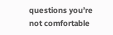questions you’re not comfortable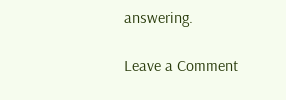answering.

Leave a Comment